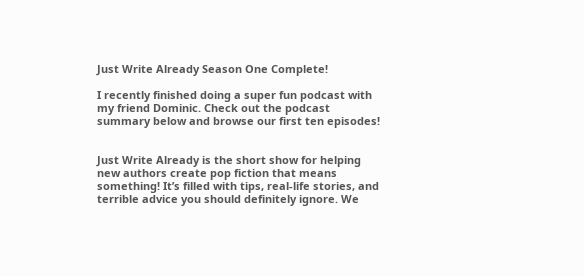Just Write Already Season One Complete!

I recently finished doing a super fun podcast with my friend Dominic. Check out the podcast summary below and browse our first ten episodes!


Just Write Already is the short show for helping new authors create pop fiction that means something! It’s filled with tips, real-life stories, and terrible advice you should definitely ignore. We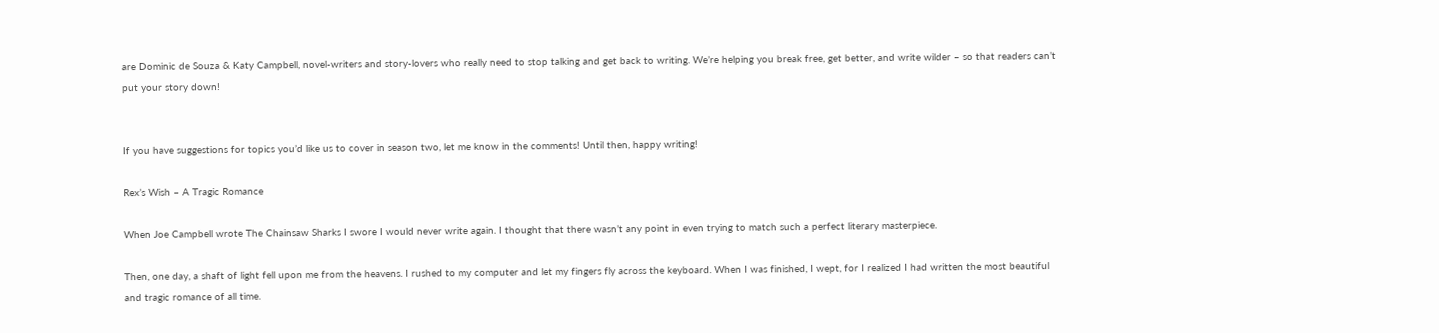are Dominic de Souza & Katy Campbell, novel-writers and story-lovers who really need to stop talking and get back to writing. We’re helping you break free, get better, and write wilder – so that readers can’t put your story down!


If you have suggestions for topics you’d like us to cover in season two, let me know in the comments! Until then, happy writing!

Rex’s Wish – A Tragic Romance

When Joe Campbell wrote The Chainsaw Sharks I swore I would never write again. I thought that there wasn’t any point in even trying to match such a perfect literary masterpiece.

Then, one day, a shaft of light fell upon me from the heavens. I rushed to my computer and let my fingers fly across the keyboard. When I was finished, I wept, for I realized I had written the most beautiful and tragic romance of all time.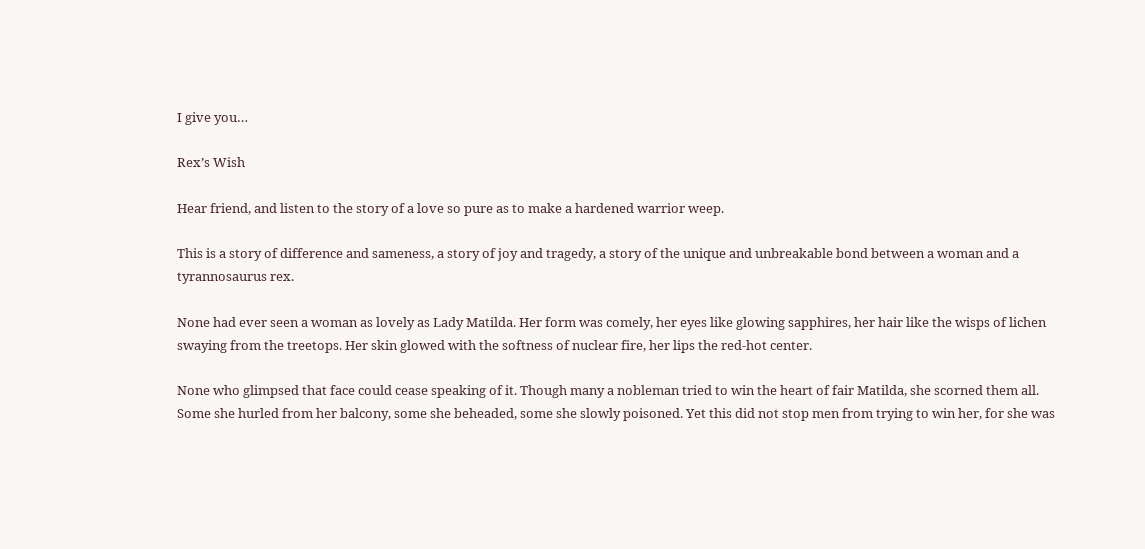I give you…

Rex’s Wish

Hear friend, and listen to the story of a love so pure as to make a hardened warrior weep.

This is a story of difference and sameness, a story of joy and tragedy, a story of the unique and unbreakable bond between a woman and a tyrannosaurus rex.

None had ever seen a woman as lovely as Lady Matilda. Her form was comely, her eyes like glowing sapphires, her hair like the wisps of lichen swaying from the treetops. Her skin glowed with the softness of nuclear fire, her lips the red-hot center.

None who glimpsed that face could cease speaking of it. Though many a nobleman tried to win the heart of fair Matilda, she scorned them all. Some she hurled from her balcony, some she beheaded, some she slowly poisoned. Yet this did not stop men from trying to win her, for she was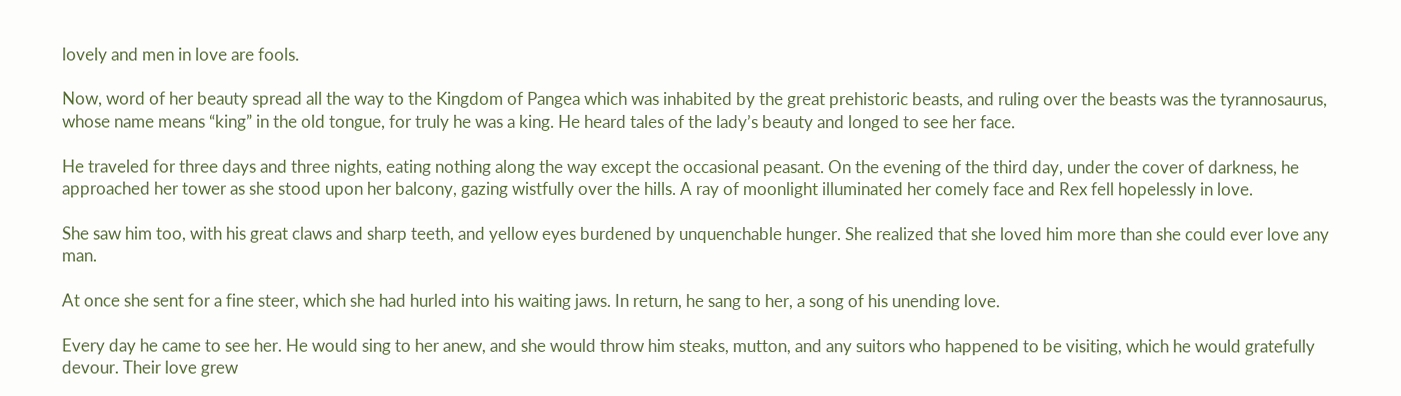lovely and men in love are fools.

Now, word of her beauty spread all the way to the Kingdom of Pangea which was inhabited by the great prehistoric beasts, and ruling over the beasts was the tyrannosaurus, whose name means “king” in the old tongue, for truly he was a king. He heard tales of the lady’s beauty and longed to see her face.

He traveled for three days and three nights, eating nothing along the way except the occasional peasant. On the evening of the third day, under the cover of darkness, he approached her tower as she stood upon her balcony, gazing wistfully over the hills. A ray of moonlight illuminated her comely face and Rex fell hopelessly in love.

She saw him too, with his great claws and sharp teeth, and yellow eyes burdened by unquenchable hunger. She realized that she loved him more than she could ever love any man.

At once she sent for a fine steer, which she had hurled into his waiting jaws. In return, he sang to her, a song of his unending love.

Every day he came to see her. He would sing to her anew, and she would throw him steaks, mutton, and any suitors who happened to be visiting, which he would gratefully devour. Their love grew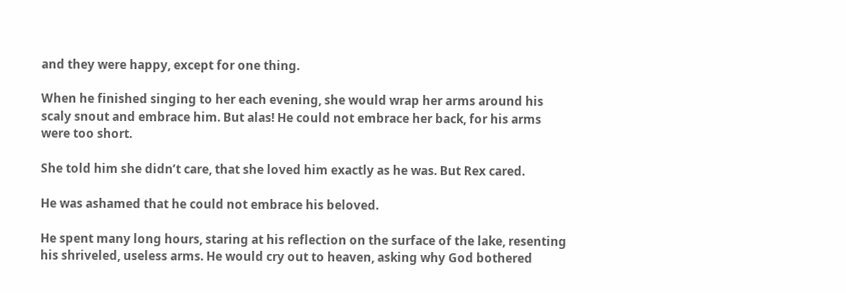and they were happy, except for one thing.

When he finished singing to her each evening, she would wrap her arms around his scaly snout and embrace him. But alas! He could not embrace her back, for his arms were too short.

She told him she didn’t care, that she loved him exactly as he was. But Rex cared.

He was ashamed that he could not embrace his beloved.

He spent many long hours, staring at his reflection on the surface of the lake, resenting his shriveled, useless arms. He would cry out to heaven, asking why God bothered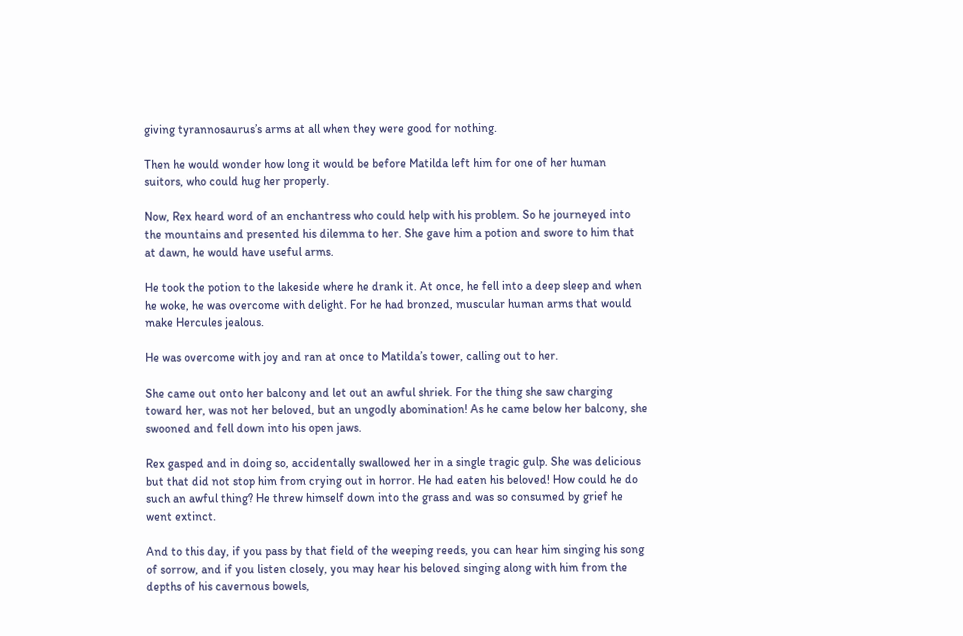giving tyrannosaurus’s arms at all when they were good for nothing.

Then he would wonder how long it would be before Matilda left him for one of her human suitors, who could hug her properly.

Now, Rex heard word of an enchantress who could help with his problem. So he journeyed into the mountains and presented his dilemma to her. She gave him a potion and swore to him that at dawn, he would have useful arms.

He took the potion to the lakeside where he drank it. At once, he fell into a deep sleep and when he woke, he was overcome with delight. For he had bronzed, muscular human arms that would make Hercules jealous.

He was overcome with joy and ran at once to Matilda’s tower, calling out to her.

She came out onto her balcony and let out an awful shriek. For the thing she saw charging toward her, was not her beloved, but an ungodly abomination! As he came below her balcony, she swooned and fell down into his open jaws.

Rex gasped and in doing so, accidentally swallowed her in a single tragic gulp. She was delicious but that did not stop him from crying out in horror. He had eaten his beloved! How could he do such an awful thing? He threw himself down into the grass and was so consumed by grief he went extinct.

And to this day, if you pass by that field of the weeping reeds, you can hear him singing his song of sorrow, and if you listen closely, you may hear his beloved singing along with him from the depths of his cavernous bowels,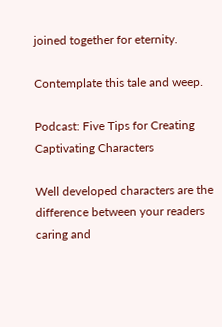joined together for eternity.

Contemplate this tale and weep.

Podcast: Five Tips for Creating Captivating Characters

Well developed characters are the difference between your readers caring and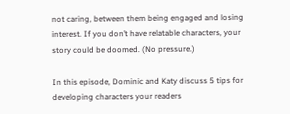not caring, between them being engaged and losing interest. If you don’t have relatable characters, your story could be doomed. (No pressure.)

In this episode, Dominic and Katy discuss 5 tips for developing characters your readers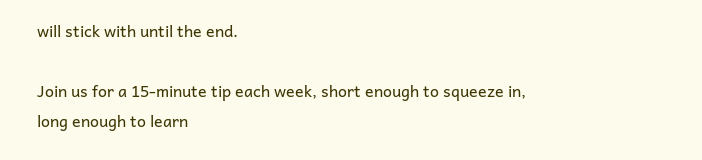will stick with until the end.

Join us for a 15-minute tip each week, short enough to squeeze in, long enough to learn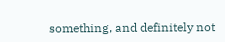something, and definitely not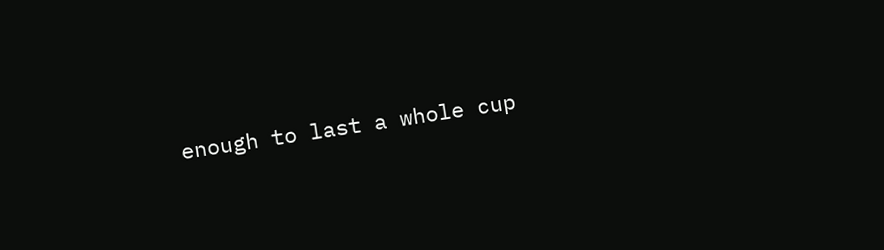enough to last a whole cup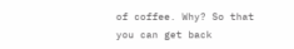of coffee. Why? So that you can get back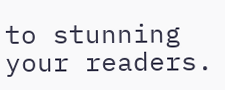to stunning your readers.